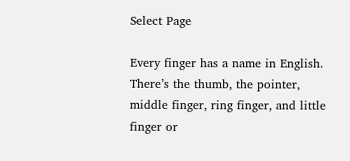Select Page

Every finger has a name in English. There’s the thumb, the pointer, middle finger, ring finger, and little finger or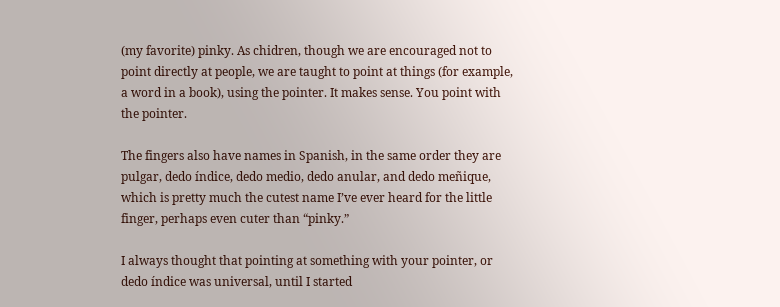(my favorite) pinky. As chidren, though we are encouraged not to point directly at people, we are taught to point at things (for example, a word in a book), using the pointer. It makes sense. You point with the pointer.

The fingers also have names in Spanish, in the same order they are pulgar, dedo índice, dedo medio, dedo anular, and dedo meñique, which is pretty much the cutest name I’ve ever heard for the little finger, perhaps even cuter than “pinky.”

I always thought that pointing at something with your pointer, or dedo índice was universal, until I started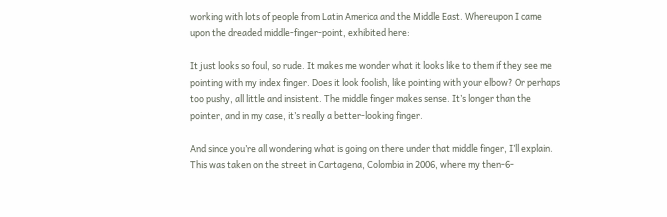working with lots of people from Latin America and the Middle East. Whereupon I came upon the dreaded middle-finger-point, exhibited here:

It just looks so foul, so rude. It makes me wonder what it looks like to them if they see me pointing with my index finger. Does it look foolish, like pointing with your elbow? Or perhaps too pushy, all little and insistent. The middle finger makes sense. It’s longer than the pointer, and in my case, it’s really a better-looking finger.

And since you’re all wondering what is going on there under that middle finger, I’ll explain. This was taken on the street in Cartagena, Colombia in 2006, where my then-6-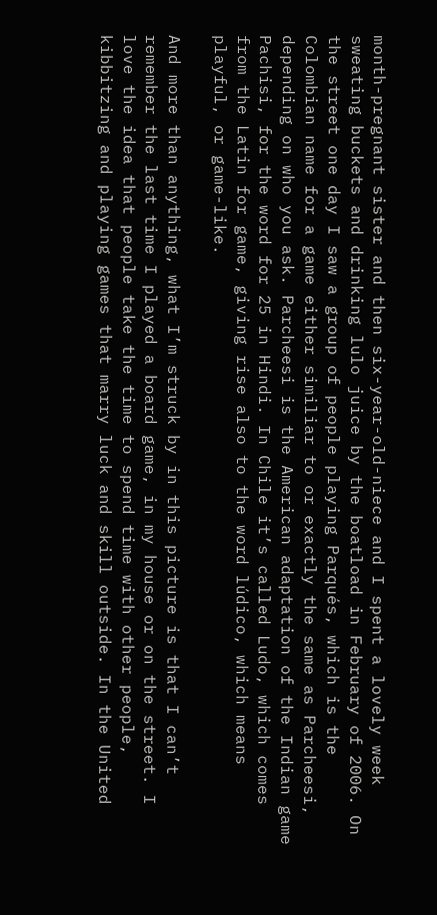month-pregnant sister and then six-year-old-niece and I spent a lovely week sweating buckets and drinking lulo juice by the boatload in February of 2006. On the street one day I saw a group of people playing Parqués, which is the Colombian name for a game either similiar to or exactly the same as Parcheesi, depending on who you ask. Parcheesi is the American adaptation of the Indian game Pachisi, for the word for 25 in Hindi. In Chile it’s called Ludo, which comes from the Latin for game, giving rise also to the word lúdico, which means playful, or game-like.

And more than anything, what I’m struck by in this picture is that I can’t remember the last time I played a board game, in my house or on the street. I love the idea that people take the time to spend time with other people, kibbitzing and playing games that marry luck and skill outside. In the United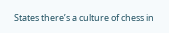States there’s a culture of chess in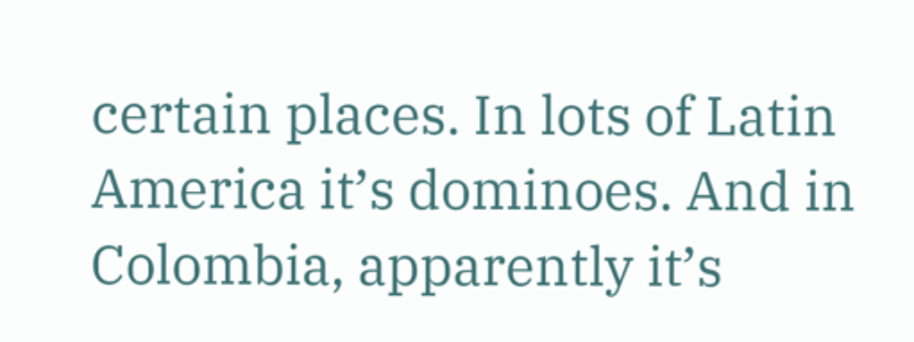certain places. In lots of Latin America it’s dominoes. And in Colombia, apparently it’s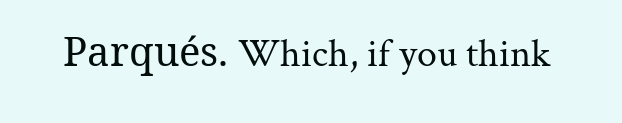Parqués. Which, if you think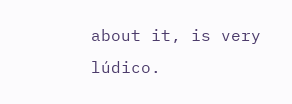about it, is very lúdico.